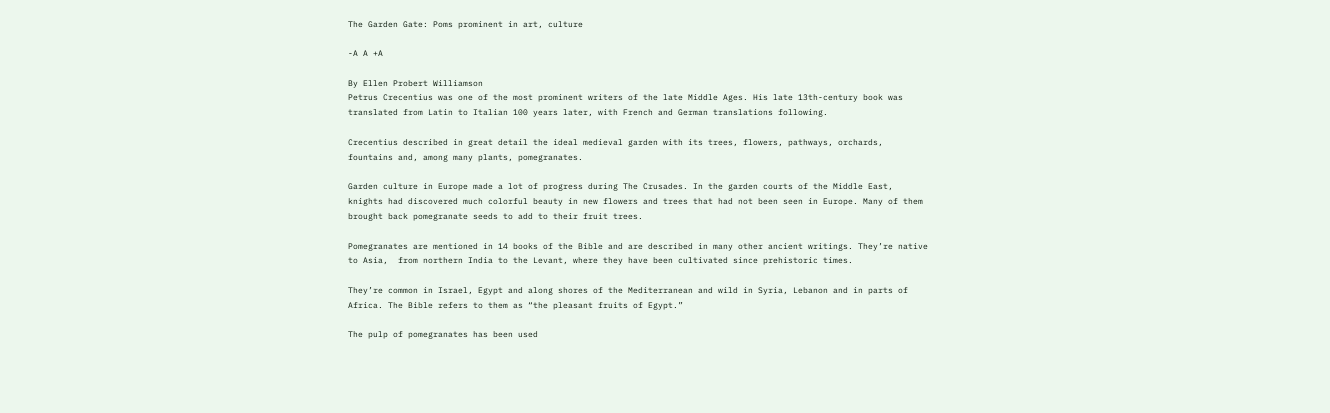The Garden Gate: Poms prominent in art, culture

-A A +A

By Ellen Probert Williamson
Petrus Crecentius was one of the most prominent writers of the late Middle Ages. His late 13th-century book was translated from Latin to Italian 100 years later, with French and German translations following.

Crecentius described in great detail the ideal medieval garden with its trees, flowers, pathways, orchards, fountains and, among many plants, pomegranates.

Garden culture in Europe made a lot of progress during The Crusades. In the garden courts of the Middle East, knights had discovered much colorful beauty in new flowers and trees that had not been seen in Europe. Many of them brought back pomegranate seeds to add to their fruit trees.

Pomegranates are mentioned in 14 books of the Bible and are described in many other ancient writings. They’re native to Asia,  from northern India to the Levant, where they have been cultivated since prehistoric times.

They’re common in Israel, Egypt and along shores of the Mediterranean and wild in Syria, Lebanon and in parts of Africa. The Bible refers to them as “the pleasant fruits of Egypt.”

The pulp of pomegranates has been used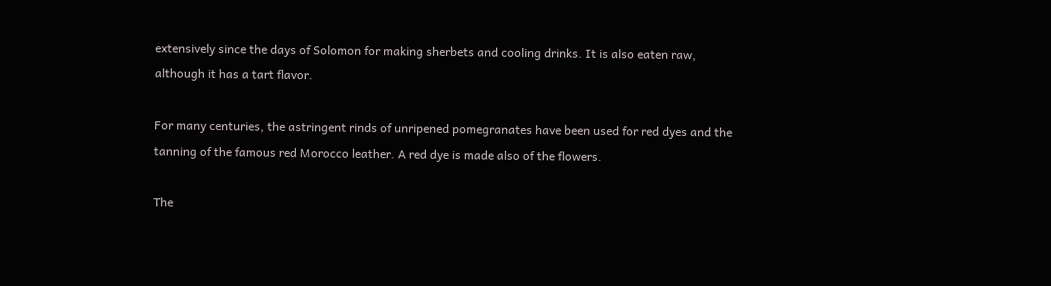extensively since the days of Solomon for making sherbets and cooling drinks. It is also eaten raw, although it has a tart flavor.

For many centuries, the astringent rinds of unripened pomegranates have been used for red dyes and the tanning of the famous red Morocco leather. A red dye is made also of the flowers.

The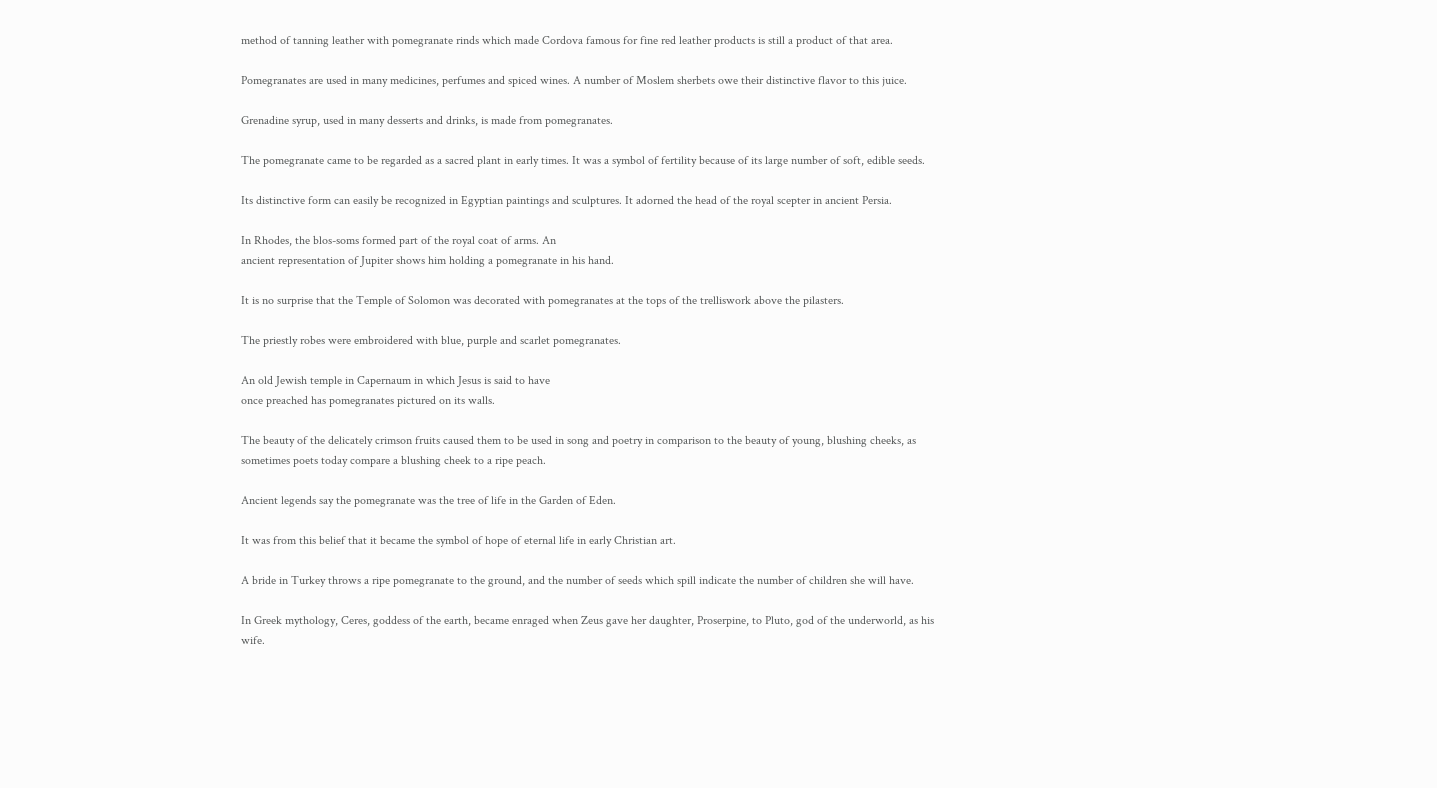method of tanning leather with pomegranate rinds which made Cordova famous for fine red leather products is still a product of that area.

Pomegranates are used in many medicines, perfumes and spiced wines. A number of Moslem sherbets owe their distinctive flavor to this juice.

Grenadine syrup, used in many desserts and drinks, is made from pomegranates.

The pomegranate came to be regarded as a sacred plant in early times. It was a symbol of fertility because of its large number of soft, edible seeds.

Its distinctive form can easily be recognized in Egyptian paintings and sculptures. It adorned the head of the royal scepter in ancient Persia.

In Rhodes, the blos-soms formed part of the royal coat of arms. An
ancient representation of Jupiter shows him holding a pomegranate in his hand.

It is no surprise that the Temple of Solomon was decorated with pomegranates at the tops of the trelliswork above the pilasters.

The priestly robes were embroidered with blue, purple and scarlet pomegranates.

An old Jewish temple in Capernaum in which Jesus is said to have
once preached has pomegranates pictured on its walls.

The beauty of the delicately crimson fruits caused them to be used in song and poetry in comparison to the beauty of young, blushing cheeks, as sometimes poets today compare a blushing cheek to a ripe peach.

Ancient legends say the pomegranate was the tree of life in the Garden of Eden.

It was from this belief that it became the symbol of hope of eternal life in early Christian art.

A bride in Turkey throws a ripe pomegranate to the ground, and the number of seeds which spill indicate the number of children she will have.

In Greek mythology, Ceres, goddess of the earth, became enraged when Zeus gave her daughter, Proserpine, to Pluto, god of the underworld, as his wife.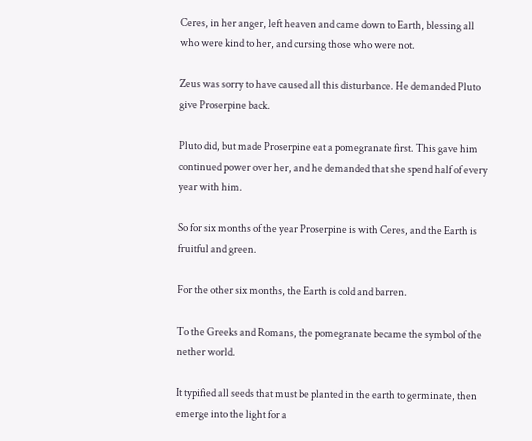Ceres, in her anger, left heaven and came down to Earth, blessing all who were kind to her, and cursing those who were not.

Zeus was sorry to have caused all this disturbance. He demanded Pluto give Proserpine back.

Pluto did, but made Proserpine eat a pomegranate first. This gave him continued power over her, and he demanded that she spend half of every year with him.

So for six months of the year Proserpine is with Ceres, and the Earth is fruitful and green.

For the other six months, the Earth is cold and barren.

To the Greeks and Romans, the pomegranate became the symbol of the nether world.

It typified all seeds that must be planted in the earth to germinate, then emerge into the light for a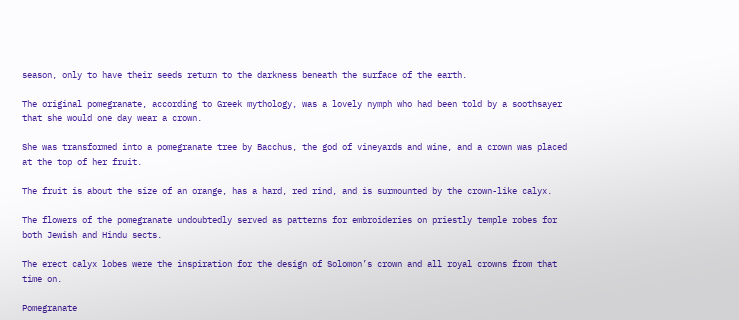season, only to have their seeds return to the darkness beneath the surface of the earth.

The original pomegranate, according to Greek mythology, was a lovely nymph who had been told by a soothsayer that she would one day wear a crown.

She was transformed into a pomegranate tree by Bacchus, the god of vineyards and wine, and a crown was placed at the top of her fruit.

The fruit is about the size of an orange, has a hard, red rind, and is surmounted by the crown-like calyx.

The flowers of the pomegranate undoubtedly served as patterns for embroideries on priestly temple robes for both Jewish and Hindu sects.

The erect calyx lobes were the inspiration for the design of Solomon’s crown and all royal crowns from that time on.

Pomegranate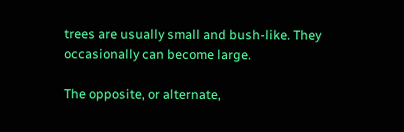trees are usually small and bush-like. They occasionally can become large.

The opposite, or alternate,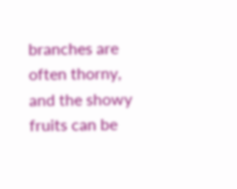branches are often thorny, and the showy fruits can be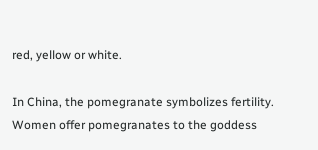red, yellow or white.

In China, the pomegranate symbolizes fertility. Women offer pomegranates to the goddess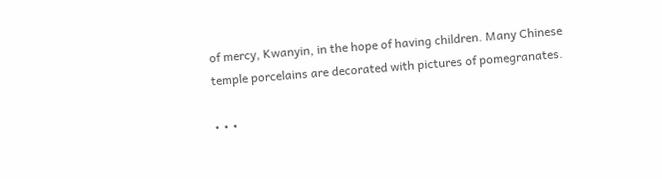of mercy, Kwanyin, in the hope of having children. Many Chinese temple porcelains are decorated with pictures of pomegranates.

• • •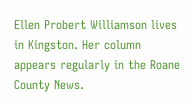Ellen Probert Williamson lives in Kingston. Her column appears regularly in the Roane County News.